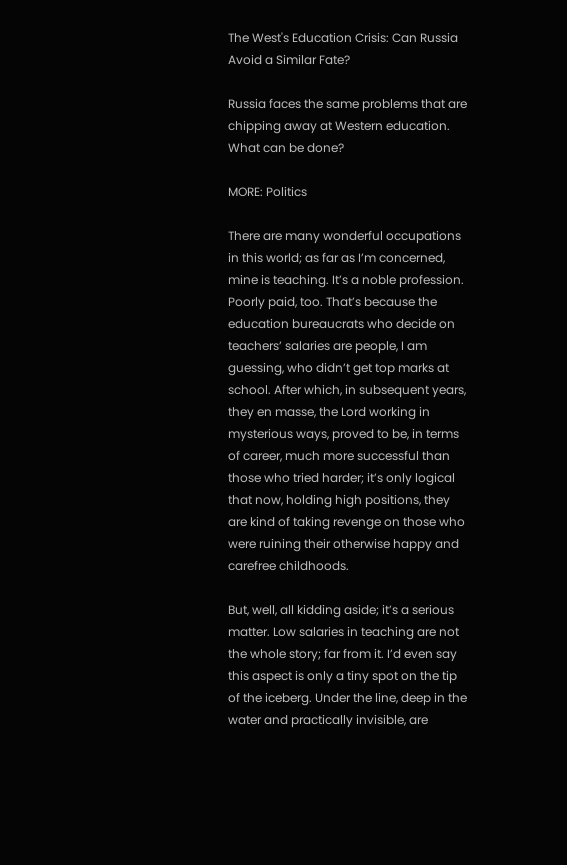The West's Education Crisis: Can Russia Avoid a Similar Fate?

Russia faces the same problems that are chipping away at Western education. What can be done?

MORE: Politics

There are many wonderful occupations in this world; as far as I’m concerned, mine is teaching. It’s a noble profession. Poorly paid, too. That’s because the education bureaucrats who decide on teachers’ salaries are people, I am guessing, who didn’t get top marks at school. After which, in subsequent years, they en masse, the Lord working in mysterious ways, proved to be, in terms of career, much more successful than those who tried harder; it’s only logical that now, holding high positions, they are kind of taking revenge on those who were ruining their otherwise happy and carefree childhoods.

But, well, all kidding aside; it’s a serious matter. Low salaries in teaching are not the whole story; far from it. I’d even say this aspect is only a tiny spot on the tip of the iceberg. Under the line, deep in the water and practically invisible, are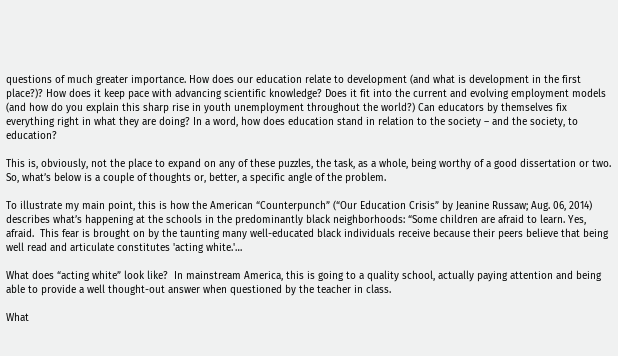questions of much greater importance. How does our education relate to development (and what is development in the first place?)? How does it keep pace with advancing scientific knowledge? Does it fit into the current and evolving employment models (and how do you explain this sharp rise in youth unemployment throughout the world?) Can educators by themselves fix everything right in what they are doing? In a word, how does education stand in relation to the society – and the society, to education?

This is, obviously, not the place to expand on any of these puzzles, the task, as a whole, being worthy of a good dissertation or two. So, what’s below is a couple of thoughts or, better, a specific angle of the problem.

To illustrate my main point, this is how the American “Counterpunch” (“Our Education Crisis” by Jeanine Russaw; Aug. 06, 2014) describes what’s happening at the schools in the predominantly black neighborhoods: “Some children are afraid to learn. Yes, afraid.  This fear is brought on by the taunting many well-educated black individuals receive because their peers believe that being well read and articulate constitutes 'acting white.'…

What does “acting white” look like?  In mainstream America, this is going to a quality school, actually paying attention and being able to provide a well thought-out answer when questioned by the teacher in class.

What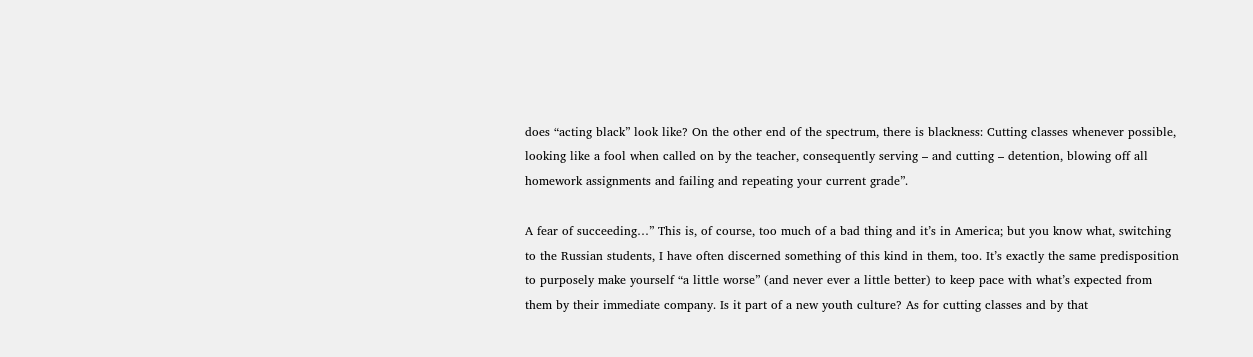does “acting black” look like? On the other end of the spectrum, there is blackness: Cutting classes whenever possible, looking like a fool when called on by the teacher, consequently serving – and cutting – detention, blowing off all homework assignments and failing and repeating your current grade”.

A fear of succeeding…” This is, of course, too much of a bad thing and it’s in America; but you know what, switching to the Russian students, I have often discerned something of this kind in them, too. It’s exactly the same predisposition to purposely make yourself “a little worse” (and never ever a little better) to keep pace with what’s expected from them by their immediate company. Is it part of a new youth culture? As for cutting classes and by that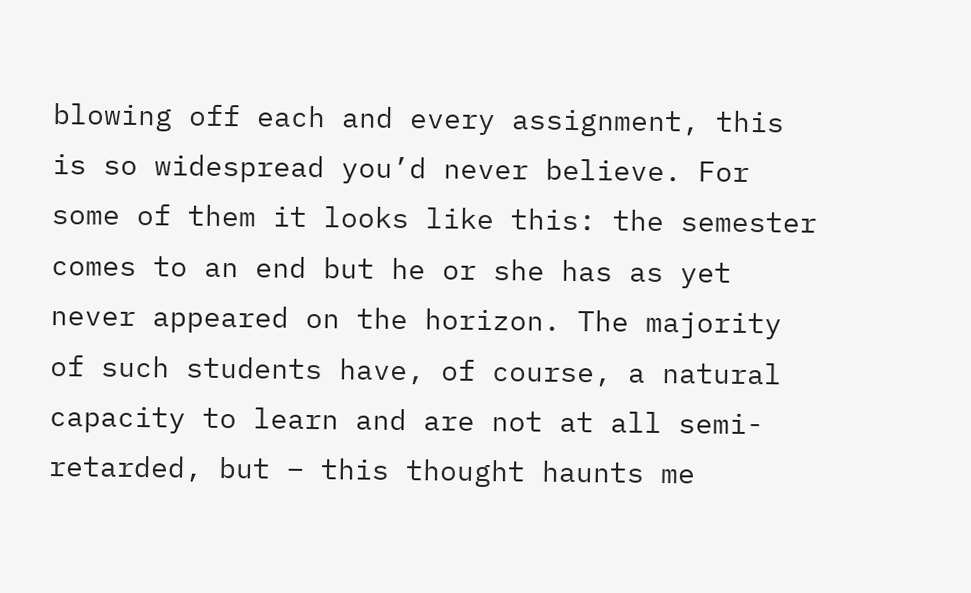blowing off each and every assignment, this is so widespread you’d never believe. For some of them it looks like this: the semester comes to an end but he or she has as yet never appeared on the horizon. The majority of such students have, of course, a natural capacity to learn and are not at all semi-retarded, but – this thought haunts me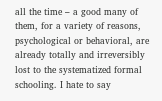all the time – a good many of them, for a variety of reasons, psychological or behavioral, are already totally and irreversibly lost to the systematized formal schooling. I hate to say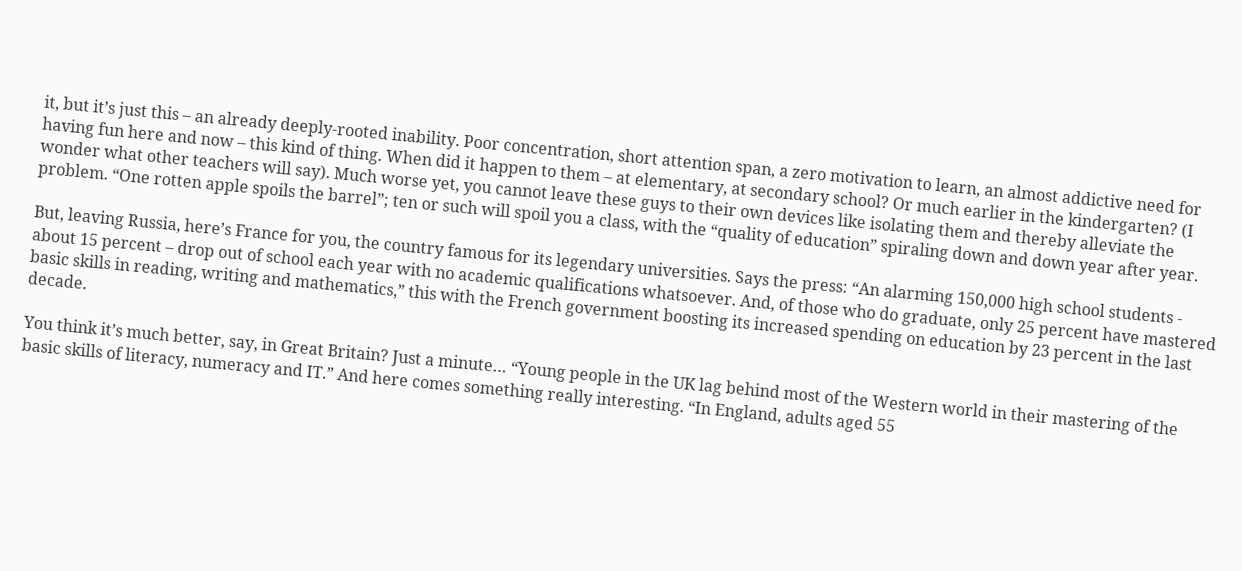it, but it’s just this – an already deeply-rooted inability. Poor concentration, short attention span, a zero motivation to learn, an almost addictive need for having fun here and now – this kind of thing. When did it happen to them – at elementary, at secondary school? Or much earlier in the kindergarten? (I wonder what other teachers will say). Much worse yet, you cannot leave these guys to their own devices like isolating them and thereby alleviate the problem. “One rotten apple spoils the barrel”; ten or such will spoil you a class, with the “quality of education” spiraling down and down year after year.

But, leaving Russia, here’s France for you, the country famous for its legendary universities. Says the press: “An alarming 150,000 high school students - about 15 percent – drop out of school each year with no academic qualifications whatsoever. And, of those who do graduate, only 25 percent have mastered basic skills in reading, writing and mathematics,” this with the French government boosting its increased spending on education by 23 percent in the last decade.

You think it’s much better, say, in Great Britain? Just a minute… “Young people in the UK lag behind most of the Western world in their mastering of the basic skills of literacy, numeracy and IT.” And here comes something really interesting. “In England, adults aged 55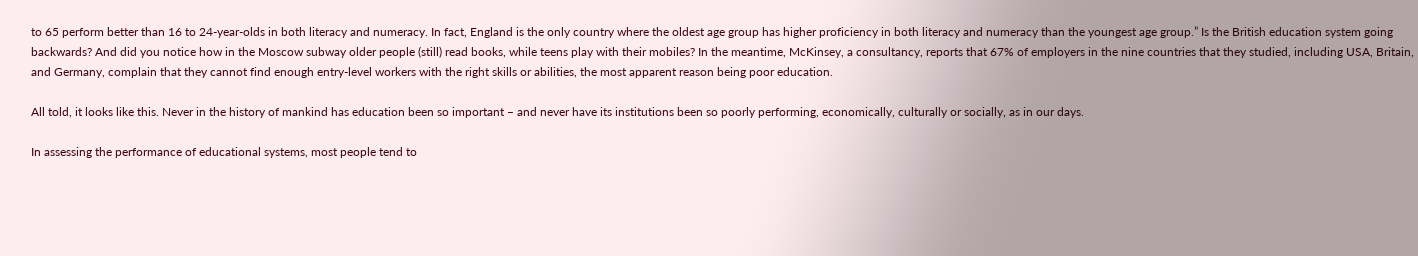to 65 perform better than 16 to 24-year-olds in both literacy and numeracy. In fact, England is the only country where the oldest age group has higher proficiency in both literacy and numeracy than the youngest age group.” Is the British education system going backwards? And did you notice how in the Moscow subway older people (still) read books, while teens play with their mobiles? In the meantime, McKinsey, a consultancy, reports that 67% of employers in the nine countries that they studied, including USA, Britain, and Germany, complain that they cannot find enough entry-level workers with the right skills or abilities, the most apparent reason being poor education.

All told, it looks like this. Never in the history of mankind has education been so important – and never have its institutions been so poorly performing, economically, culturally or socially, as in our days.

In assessing the performance of educational systems, most people tend to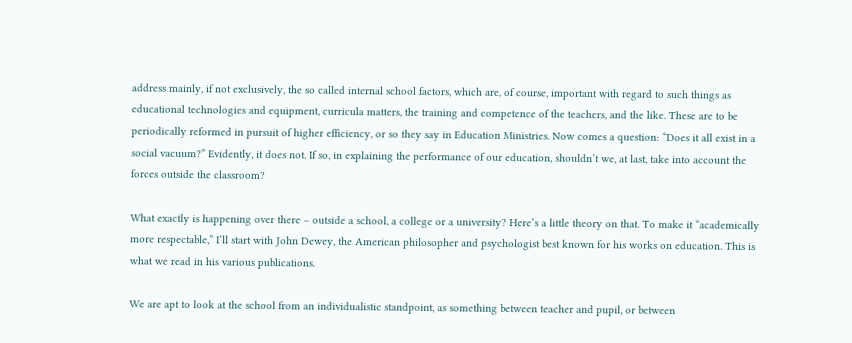address mainly, if not exclusively, the so called internal school factors, which are, of course, important with regard to such things as educational technologies and equipment, curricula matters, the training and competence of the teachers, and the like. These are to be periodically reformed in pursuit of higher efficiency, or so they say in Education Ministries. Now comes a question: “Does it all exist in a social vacuum?” Evidently, it does not. If so, in explaining the performance of our education, shouldn’t we, at last, take into account the forces outside the classroom?

What exactly is happening over there – outside a school, a college or a university? Here’s a little theory on that. To make it “academically more respectable,” I’ll start with John Dewey, the American philosopher and psychologist best known for his works on education. This is what we read in his various publications.

We are apt to look at the school from an individualistic standpoint, as something between teacher and pupil, or between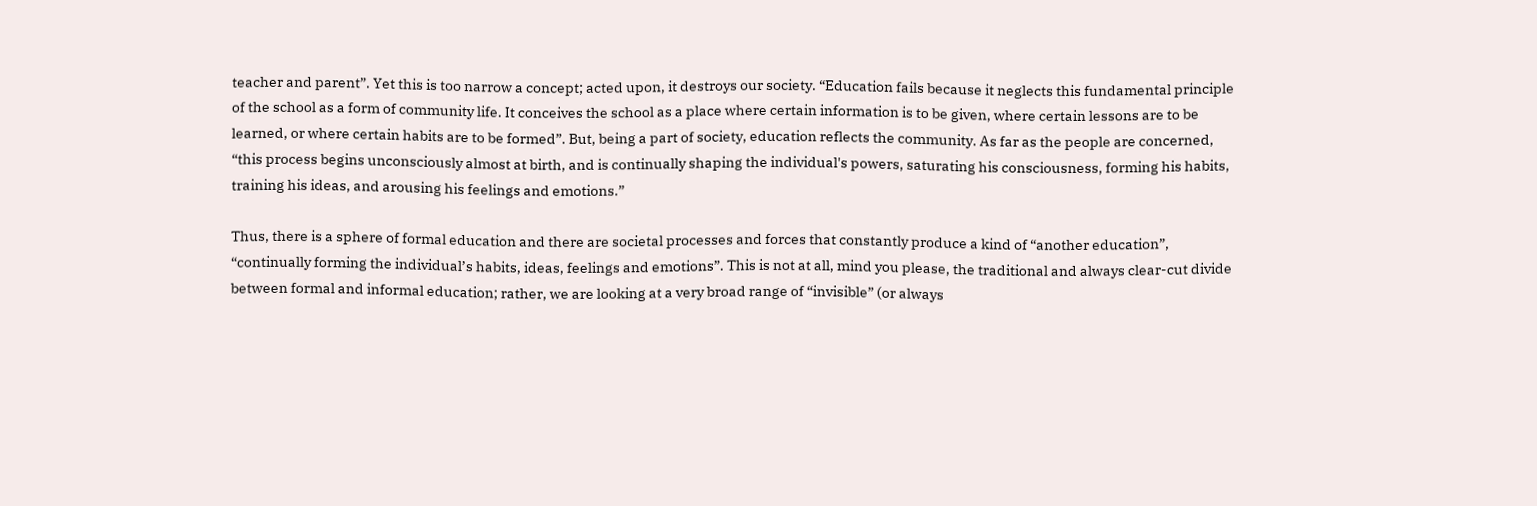teacher and parent”. Yet this is too narrow a concept; acted upon, it destroys our society. “Education fails because it neglects this fundamental principle of the school as a form of community life. It conceives the school as a place where certain information is to be given, where certain lessons are to be learned, or where certain habits are to be formed”. But, being a part of society, education reflects the community. As far as the people are concerned, “this process begins unconsciously almost at birth, and is continually shaping the individual's powers, saturating his consciousness, forming his habits, training his ideas, and arousing his feelings and emotions.”

Thus, there is a sphere of formal education and there are societal processes and forces that constantly produce a kind of “another education”, “continually forming the individual’s habits, ideas, feelings and emotions”. This is not at all, mind you please, the traditional and always clear-cut divide between formal and informal education; rather, we are looking at a very broad range of “invisible” (or always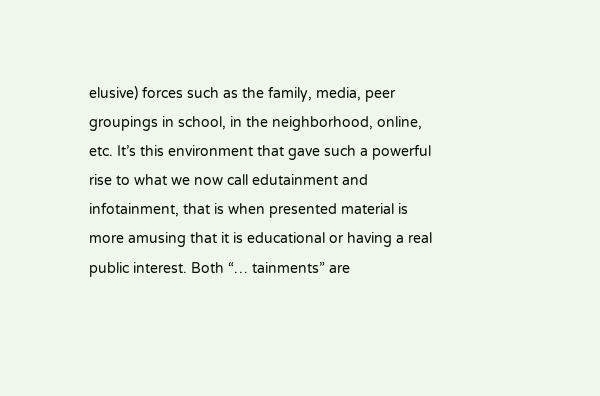elusive) forces such as the family, media, peer groupings in school, in the neighborhood, online, etc. It’s this environment that gave such a powerful rise to what we now call edutainment and infotainment, that is when presented material is more amusing that it is educational or having a real public interest. Both “… tainments” are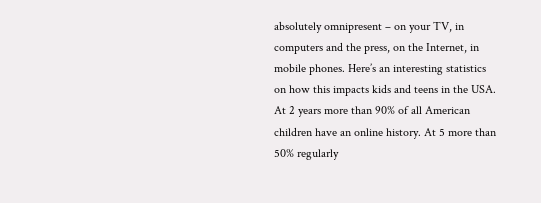absolutely omnipresent – on your TV, in computers and the press, on the Internet, in mobile phones. Here’s an interesting statistics on how this impacts kids and teens in the USA. At 2 years more than 90% of all American children have an online history. At 5 more than 50% regularly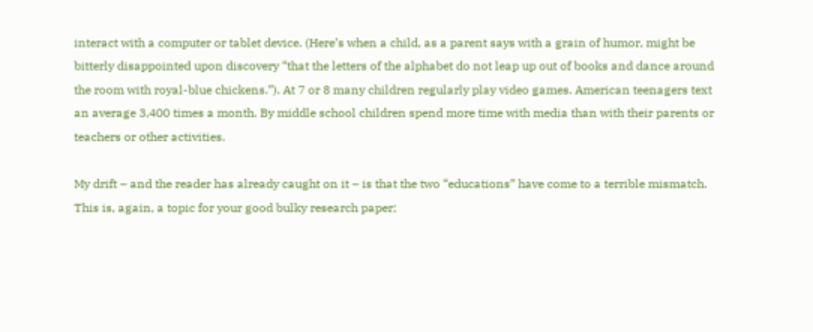interact with a computer or tablet device. (Here’s when a child, as a parent says with a grain of humor, might be bitterly disappointed upon discovery “that the letters of the alphabet do not leap up out of books and dance around the room with royal-blue chickens.”). At 7 or 8 many children regularly play video games. American teenagers text an average 3,400 times a month. By middle school children spend more time with media than with their parents or teachers or other activities.

My drift – and the reader has already caught on it – is that the two “educations” have come to a terrible mismatch. This is, again, a topic for your good bulky research paper;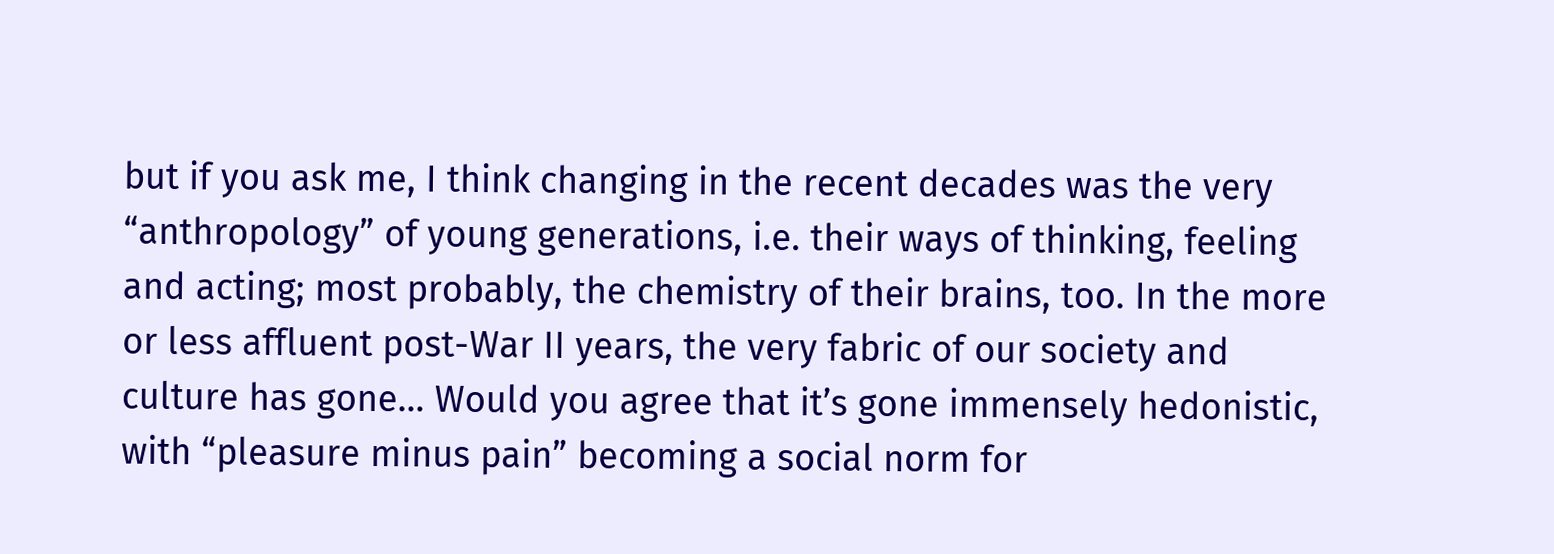but if you ask me, I think changing in the recent decades was the very “anthropology” of young generations, i.e. their ways of thinking, feeling and acting; most probably, the chemistry of their brains, too. In the more or less affluent post-War II years, the very fabric of our society and culture has gone… Would you agree that it’s gone immensely hedonistic, with “pleasure minus pain” becoming a social norm for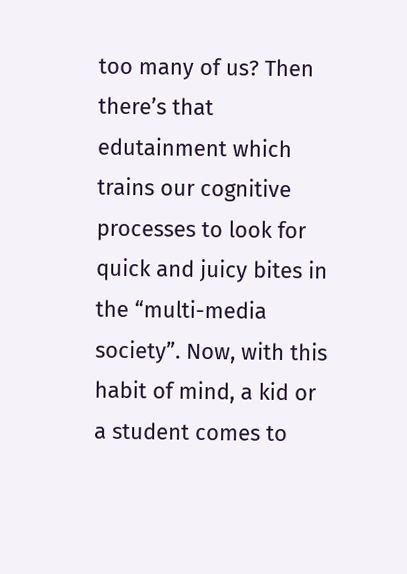too many of us? Then there’s that edutainment which trains our cognitive processes to look for quick and juicy bites in the “multi-media society”. Now, with this habit of mind, a kid or a student comes to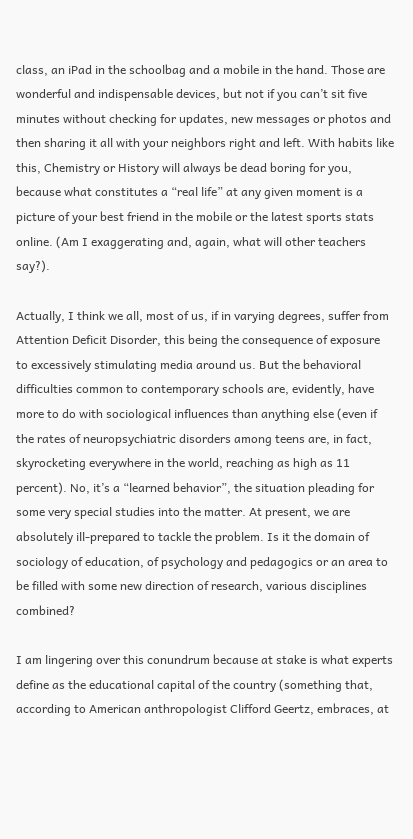class, an iPad in the schoolbag and a mobile in the hand. Those are wonderful and indispensable devices, but not if you can’t sit five minutes without checking for updates, new messages or photos and then sharing it all with your neighbors right and left. With habits like this, Chemistry or History will always be dead boring for you, because what constitutes a “real life” at any given moment is a picture of your best friend in the mobile or the latest sports stats online. (Am I exaggerating and, again, what will other teachers say?).

Actually, I think we all, most of us, if in varying degrees, suffer from Attention Deficit Disorder, this being the consequence of exposure to excessively stimulating media around us. But the behavioral difficulties common to contemporary schools are, evidently, have more to do with sociological influences than anything else (even if the rates of neuropsychiatric disorders among teens are, in fact, skyrocketing everywhere in the world, reaching as high as 11 percent). No, it’s a “learned behavior”, the situation pleading for some very special studies into the matter. At present, we are absolutely ill-prepared to tackle the problem. Is it the domain of sociology of education, of psychology and pedagogics or an area to be filled with some new direction of research, various disciplines combined?

I am lingering over this conundrum because at stake is what experts define as the educational capital of the country (something that, according to American anthropologist Clifford Geertz, embraces, at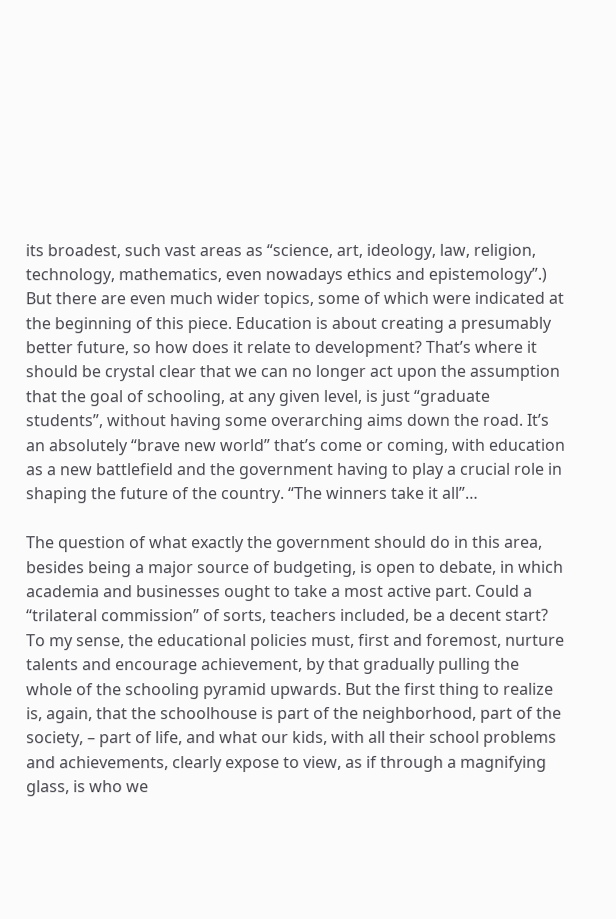its broadest, such vast areas as “science, art, ideology, law, religion, technology, mathematics, even nowadays ethics and epistemology”.) But there are even much wider topics, some of which were indicated at the beginning of this piece. Education is about creating a presumably better future, so how does it relate to development? That’s where it should be crystal clear that we can no longer act upon the assumption that the goal of schooling, at any given level, is just “graduate students”, without having some overarching aims down the road. It’s an absolutely “brave new world” that’s come or coming, with education as a new battlefield and the government having to play a crucial role in shaping the future of the country. “The winners take it all”…

The question of what exactly the government should do in this area, besides being a major source of budgeting, is open to debate, in which academia and businesses ought to take a most active part. Could a “trilateral commission” of sorts, teachers included, be a decent start? To my sense, the educational policies must, first and foremost, nurture talents and encourage achievement, by that gradually pulling the whole of the schooling pyramid upwards. But the first thing to realize is, again, that the schoolhouse is part of the neighborhood, part of the society, – part of life, and what our kids, with all their school problems and achievements, clearly expose to view, as if through a magnifying glass, is who we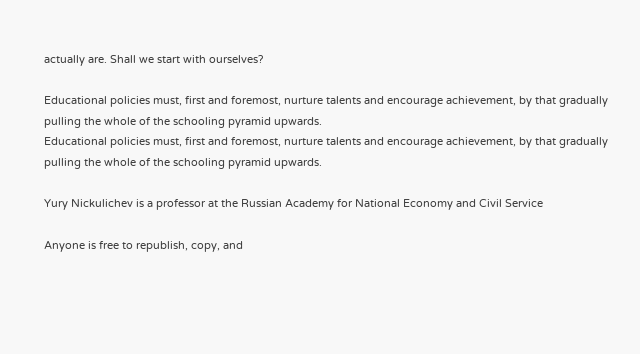actually are. Shall we start with ourselves?

Educational policies must, first and foremost, nurture talents and encourage achievement, by that gradually pulling the whole of the schooling pyramid upwards.
Educational policies must, first and foremost, nurture talents and encourage achievement, by that gradually pulling the whole of the schooling pyramid upwards.

Yury Nickulichev is a professor at the Russian Academy for National Economy and Civil Service

Anyone is free to republish, copy, and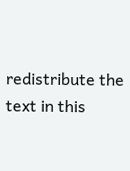redistribute the text in this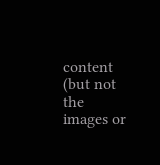content (but not the images or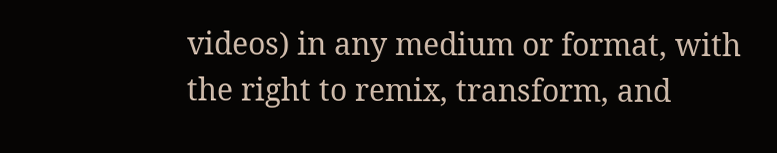videos) in any medium or format, with the right to remix, transform, and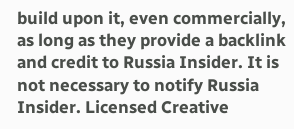build upon it, even commercially, as long as they provide a backlink and credit to Russia Insider. It is not necessary to notify Russia Insider. Licensed Creative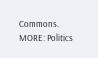Commons.
MORE: Politics